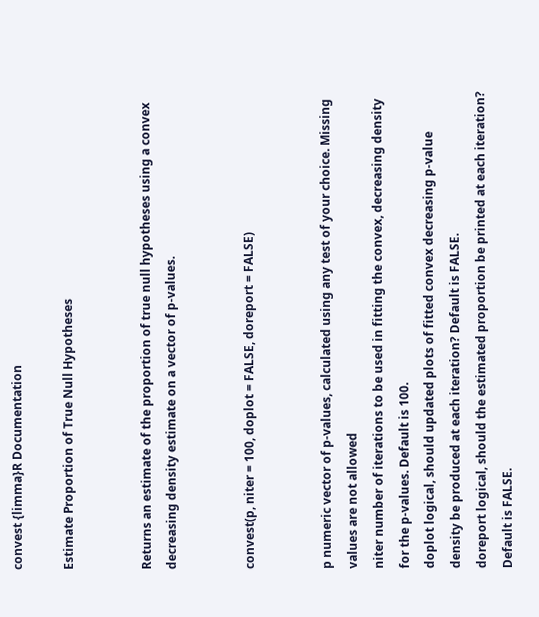convest {limma}R Documentation

Estimate Proportion of True Null Hypotheses


Returns an estimate of the proportion of true null hypotheses using a convex decreasing density estimate on a vector of p-values.


convest(p, niter = 100, doplot = FALSE, doreport = FALSE)


p numeric vector of p-values, calculated using any test of your choice. Missing values are not allowed
niter number of iterations to be used in fitting the convex, decreasing density for the p-values. Default is 100.
doplot logical, should updated plots of fitted convex decreasing p-value density be produced at each iteration? Default is FALSE.
doreport logical, should the estimated proportion be printed at each iteration? Default is FALSE.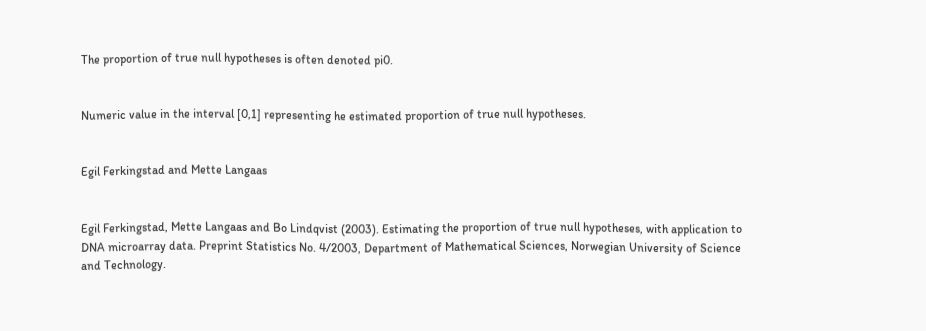The proportion of true null hypotheses is often denoted pi0.


Numeric value in the interval [0,1] representing he estimated proportion of true null hypotheses.


Egil Ferkingstad and Mette Langaas


Egil Ferkingstad, Mette Langaas and Bo Lindqvist (2003). Estimating the proportion of true null hypotheses, with application to DNA microarray data. Preprint Statistics No. 4/2003, Department of Mathematical Sciences, Norwegian University of Science and Technology.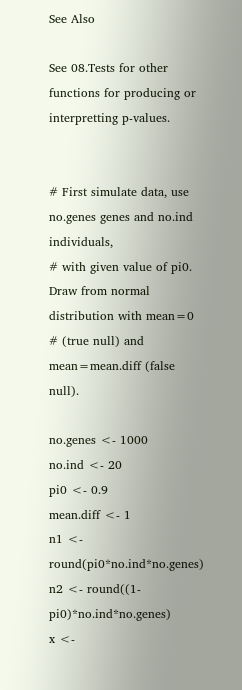See Also

See 08.Tests for other functions for producing or interpretting p-values.


# First simulate data, use no.genes genes and no.ind individuals,
# with given value of pi0. Draw from normal distribution with mean=0
# (true null) and mean=mean.diff (false null).

no.genes <- 1000
no.ind <- 20
pi0 <- 0.9
mean.diff <- 1
n1 <- round(pi0*no.ind*no.genes)
n2 <- round((1-pi0)*no.ind*no.genes)
x <-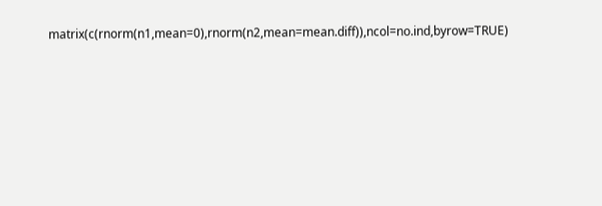matrix(c(rnorm(n1,mean=0),rnorm(n2,mean=mean.diff)),ncol=no.ind,byrow=TRUE)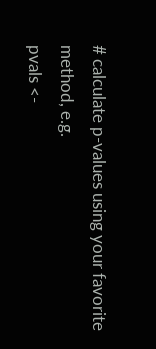# calculate p-values using your favorite method, e.g.
pvals <-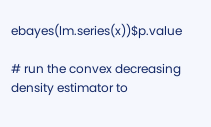ebayes(lm.series(x))$p.value

# run the convex decreasing density estimator to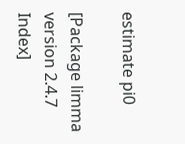estimate pi0

[Package limma version 2.4.7 Index]